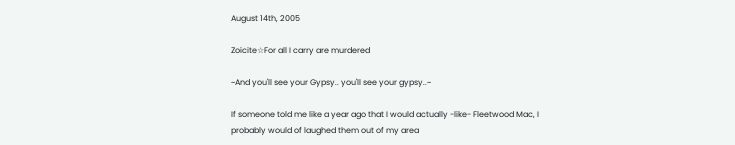August 14th, 2005

Zoicite☆For all I carry are murdered

~And you'll see your Gypsy.. you'll see your gypsy..~

If someone told me like a year ago that I would actually -like- Fleetwood Mac, I probably would of laughed them out of my area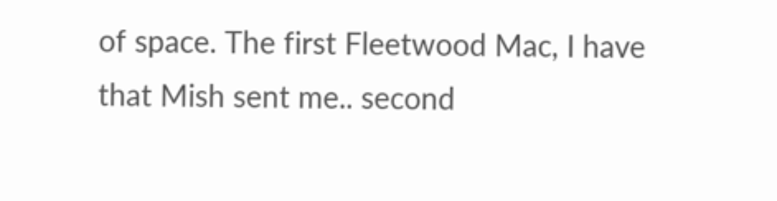of space. The first Fleetwood Mac, I have that Mish sent me.. second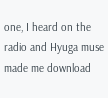one, I heard on the radio and Hyuga muse made me download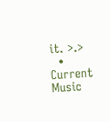it. >.>
  • Current Music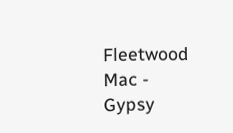Fleetwood Mac - Gypsy